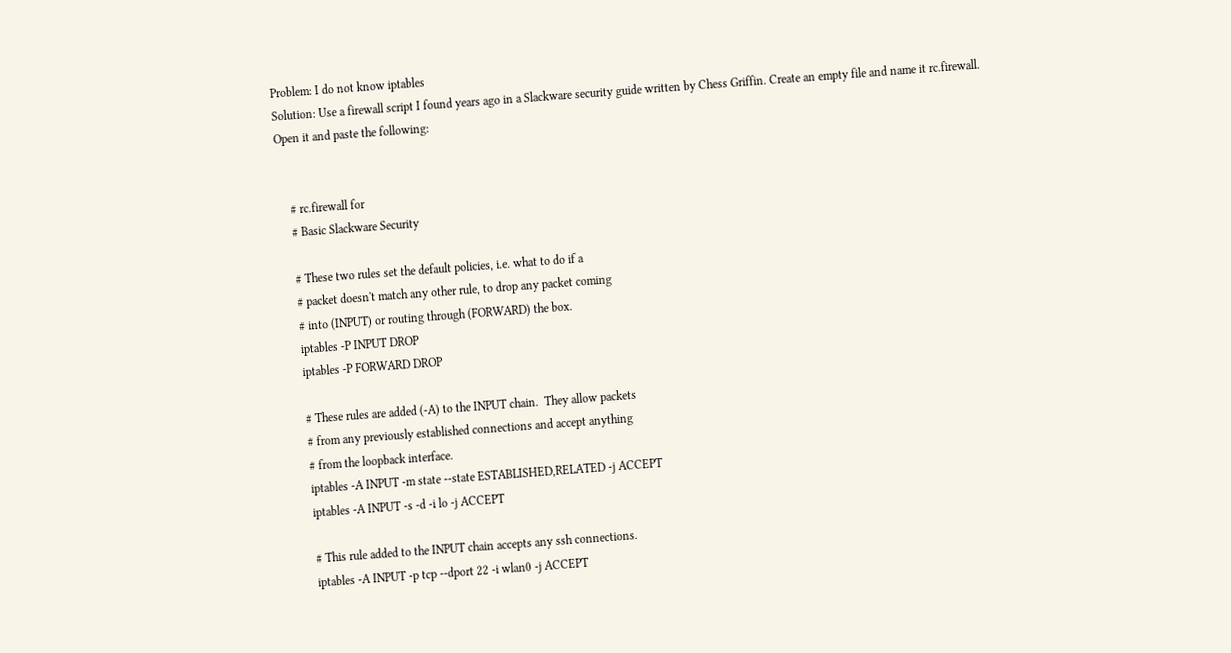Problem: I do not know iptables
Solution: Use a firewall script I found years ago in a Slackware security guide written by Chess Griffin. Create an empty file and name it rc.firewall. Open it and paste the following:


    # rc.firewall for
    # Basic Slackware Security

    # These two rules set the default policies, i.e. what to do if a
    # packet doesn't match any other rule, to drop any packet coming
    # into (INPUT) or routing through (FORWARD) the box.
    iptables -P INPUT DROP
    iptables -P FORWARD DROP

    # These rules are added (-A) to the INPUT chain.  They allow packets
    # from any previously established connections and accept anything
    # from the loopback interface.
    iptables -A INPUT -m state --state ESTABLISHED,RELATED -j ACCEPT
    iptables -A INPUT -s -d -i lo -j ACCEPT

    # This rule added to the INPUT chain accepts any ssh connections.
    iptables -A INPUT -p tcp --dport 22 -i wlan0 -j ACCEPT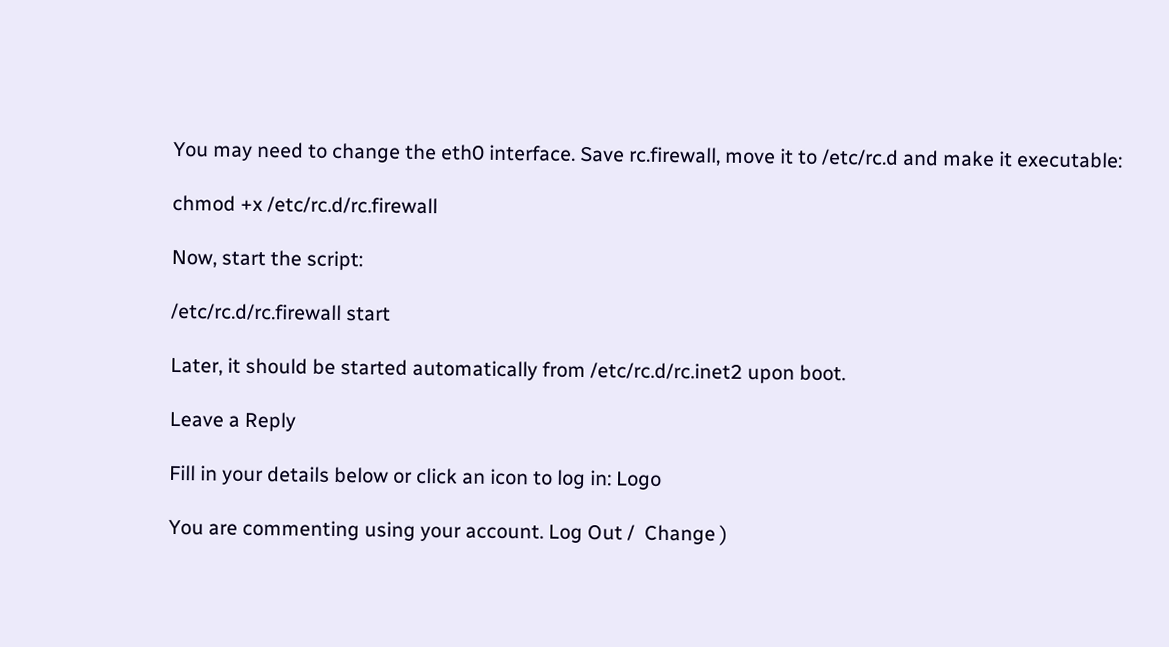You may need to change the eth0 interface. Save rc.firewall, move it to /etc/rc.d and make it executable:

chmod +x /etc/rc.d/rc.firewall

Now, start the script:

/etc/rc.d/rc.firewall start

Later, it should be started automatically from /etc/rc.d/rc.inet2 upon boot.

Leave a Reply

Fill in your details below or click an icon to log in: Logo

You are commenting using your account. Log Out /  Change )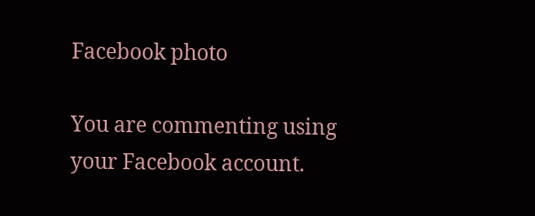Facebook photo

You are commenting using your Facebook account.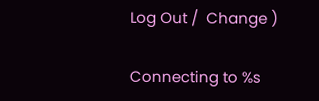Log Out /  Change )

Connecting to %s